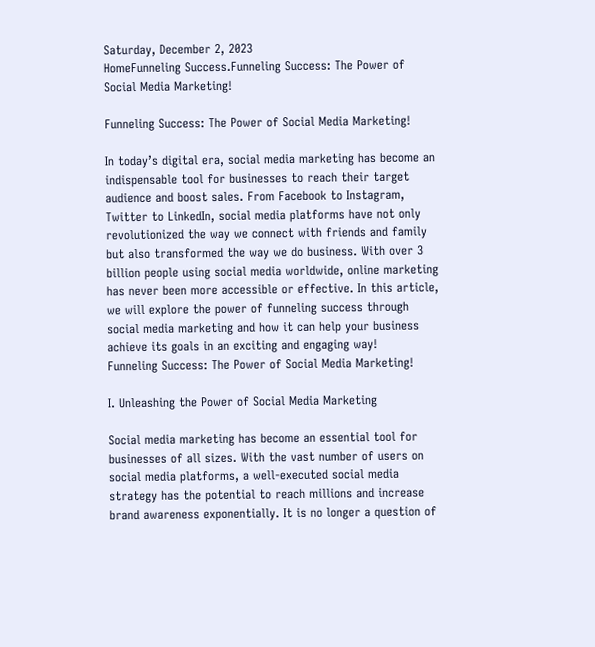Saturday, December 2, 2023
HomeFunneling Success.Funneling Success: The Power of Social Media Marketing!

Funneling Success: The Power of Social Media Marketing!

In today’s digital era, social media marketing has become an indispensable tool for businesses to reach their target audience and boost sales. From Facebook to Instagram, Twitter to LinkedIn, social media platforms have not only revolutionized the way we connect with friends and family but also transformed the way we do business. With over 3 billion people using social media worldwide, online marketing has never been more accessible or effective. In this article, we will explore the power of funneling success through social media marketing and how it can help your business achieve its goals in an exciting and engaging way!
Funneling Success: The Power of Social Media Marketing!

I. Unleashing the Power of Social Media Marketing

Social media marketing has become an essential tool for businesses of all sizes. With the vast number of users on social media platforms, a well-executed social media strategy has the potential to reach millions and increase brand awareness exponentially. It is no longer a question of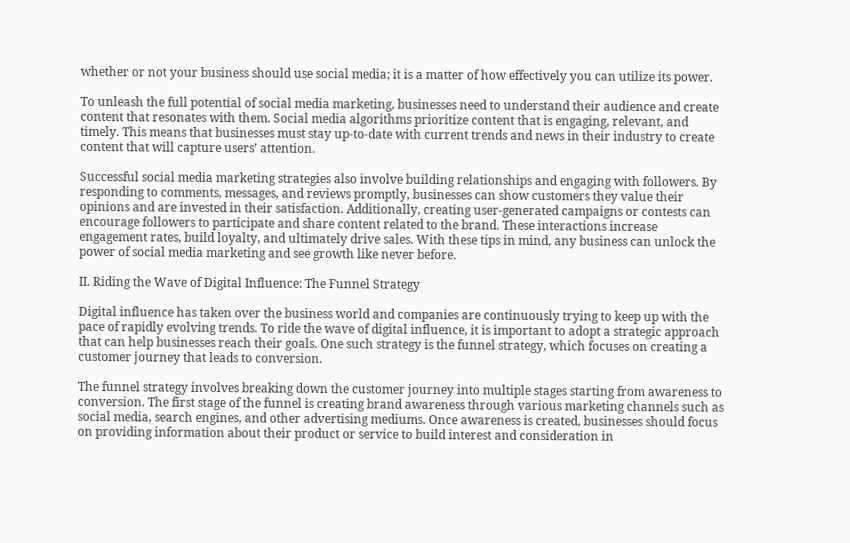whether or not your business should use social media; it is a matter of how effectively you can utilize its power.

To unleash the full potential of social media marketing, businesses need to understand their audience and create content that resonates with them. Social media algorithms prioritize content that is engaging, relevant, and timely. This means that businesses must stay up-to-date with current trends and news in their industry to create content that will capture users’ attention.

Successful social media marketing strategies also involve building relationships and engaging with followers. By responding to comments, messages, and reviews promptly, businesses can show customers they value their opinions and are invested in their satisfaction. Additionally, creating user-generated campaigns or contests can encourage followers to participate and share content related to the brand. These interactions increase engagement rates, build loyalty, and ultimately drive sales. With these tips in mind, any business can unlock the power of social media marketing and see growth like never before.

II. Riding the Wave of Digital Influence: The Funnel Strategy

Digital influence has taken over the business world and companies are continuously trying to keep up with the pace of rapidly evolving trends. To ride the wave of digital influence, it is important to adopt a strategic approach that can help businesses reach their goals. One such strategy is the funnel strategy, which focuses on creating a customer journey that leads to conversion.

The funnel strategy involves breaking down the customer journey into multiple stages starting from awareness to conversion. The first stage of the funnel is creating brand awareness through various marketing channels such as social media, search engines, and other advertising mediums. Once awareness is created, businesses should focus on providing information about their product or service to build interest and consideration in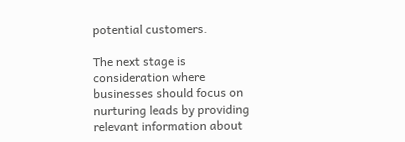potential customers.

The next stage is consideration where businesses should focus on nurturing leads by providing relevant information about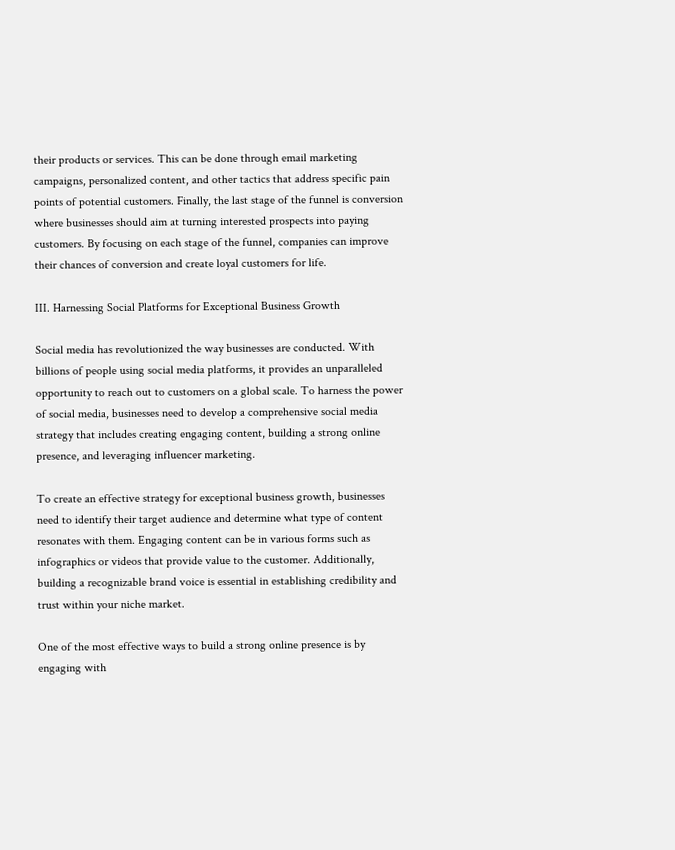their products or services. This can be done through email marketing campaigns, personalized content, and other tactics that address specific pain points of potential customers. Finally, the last stage of the funnel is conversion where businesses should aim at turning interested prospects into paying customers. By focusing on each stage of the funnel, companies can improve their chances of conversion and create loyal customers for life.

III. Harnessing Social Platforms for Exceptional Business Growth

Social media has revolutionized the way businesses are conducted. With billions of people using social media platforms, it provides an unparalleled opportunity to reach out to customers on a global scale. To harness the power of social media, businesses need to develop a comprehensive social media strategy that includes creating engaging content, building a strong online presence, and leveraging influencer marketing.

To create an effective strategy for exceptional business growth, businesses need to identify their target audience and determine what type of content resonates with them. Engaging content can be in various forms such as infographics or videos that provide value to the customer. Additionally, building a recognizable brand voice is essential in establishing credibility and trust within your niche market.

One of the most effective ways to build a strong online presence is by engaging with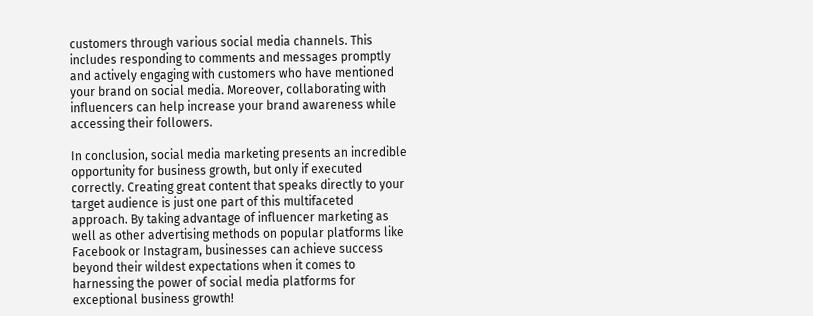customers through various social media channels. This includes responding to comments and messages promptly and actively engaging with customers who have mentioned your brand on social media. Moreover, collaborating with influencers can help increase your brand awareness while accessing their followers.

In conclusion, social media marketing presents an incredible opportunity for business growth, but only if executed correctly. Creating great content that speaks directly to your target audience is just one part of this multifaceted approach. By taking advantage of influencer marketing as well as other advertising methods on popular platforms like Facebook or Instagram, businesses can achieve success beyond their wildest expectations when it comes to harnessing the power of social media platforms for exceptional business growth!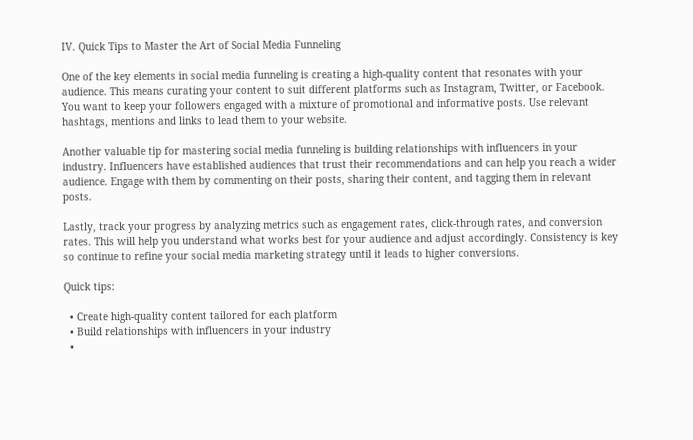IV. Quick Tips to Master the Art of Social Media Funneling

One of the key elements in social media funneling is creating a high-quality content that resonates with your audience. This means curating your content to suit different platforms such as Instagram, Twitter, or Facebook. You want to keep your followers engaged with a mixture of promotional and informative posts. Use relevant hashtags, mentions and links to lead them to your website.

Another valuable tip for mastering social media funneling is building relationships with influencers in your industry. Influencers have established audiences that trust their recommendations and can help you reach a wider audience. Engage with them by commenting on their posts, sharing their content, and tagging them in relevant posts.

Lastly, track your progress by analyzing metrics such as engagement rates, click-through rates, and conversion rates. This will help you understand what works best for your audience and adjust accordingly. Consistency is key so continue to refine your social media marketing strategy until it leads to higher conversions.

Quick tips:

  • Create high-quality content tailored for each platform
  • Build relationships with influencers in your industry
  •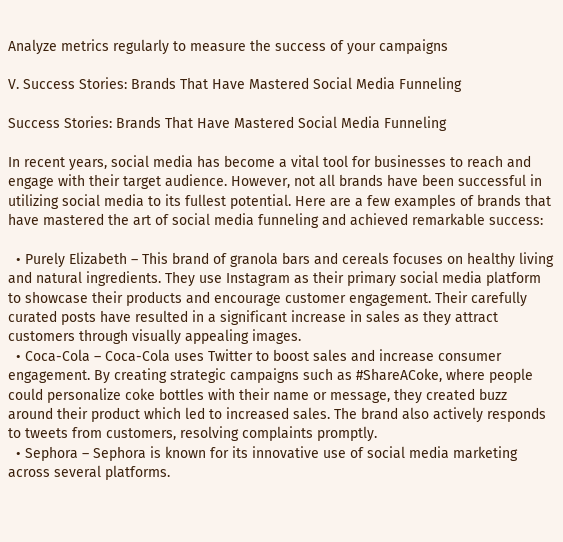Analyze metrics regularly to measure the success of your campaigns

V. Success Stories: Brands That Have Mastered Social Media Funneling

Success Stories: Brands That Have Mastered Social Media Funneling

In recent years, social media has become a vital tool for businesses to reach and engage with their target audience. However, not all brands have been successful in utilizing social media to its fullest potential. Here are a few examples of brands that have mastered the art of social media funneling and achieved remarkable success:

  • Purely Elizabeth – This brand of granola bars and cereals focuses on healthy living and natural ingredients. They use Instagram as their primary social media platform to showcase their products and encourage customer engagement. Their carefully curated posts have resulted in a significant increase in sales as they attract customers through visually appealing images.
  • Coca-Cola – Coca-Cola uses Twitter to boost sales and increase consumer engagement. By creating strategic campaigns such as #ShareACoke, where people could personalize coke bottles with their name or message, they created buzz around their product which led to increased sales. The brand also actively responds to tweets from customers, resolving complaints promptly.
  • Sephora – Sephora is known for its innovative use of social media marketing across several platforms.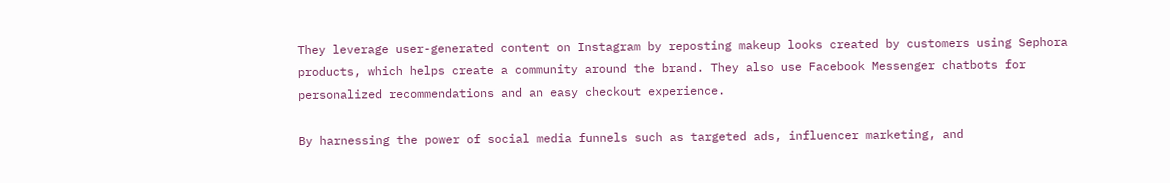They leverage user-generated content on Instagram by reposting makeup looks created by customers using Sephora products, which helps create a community around the brand. They also use Facebook Messenger chatbots for personalized recommendations and an easy checkout experience.

By harnessing the power of social media funnels such as targeted ads, influencer marketing, and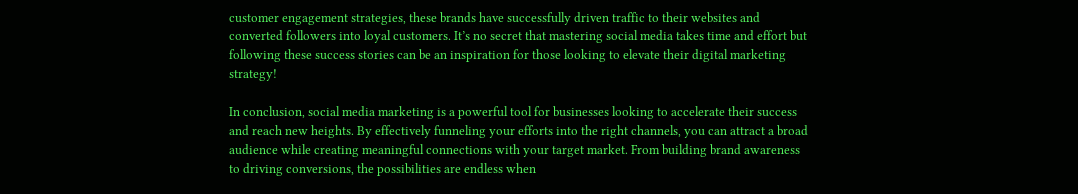customer engagement strategies, these brands have successfully driven traffic to their websites and converted followers into loyal customers. It’s no secret that mastering social media takes time and effort but following these success stories can be an inspiration for those looking to elevate their digital marketing strategy!

In conclusion, social media marketing is a powerful tool for businesses looking to accelerate their success and reach new heights. By effectively funneling your efforts into the right channels, you can attract a broad audience while creating meaningful connections with your target market. From building brand awareness to driving conversions, the possibilities are endless when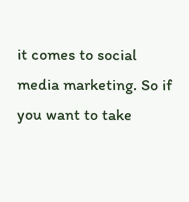it comes to social media marketing. So if you want to take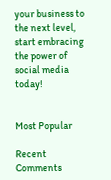your business to the next level, start embracing the power of social media today!


Most Popular

Recent Comments